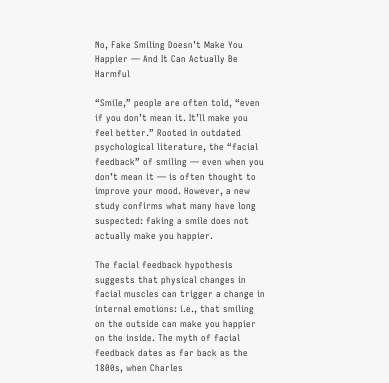No, Fake Smiling Doesn’t Make You Happier — And It Can Actually Be Harmful

“Smile,” people are often told, “even if you don’t mean it. It’ll make you feel better.” Rooted in outdated psychological literature, the “facial feedback” of smiling — even when you don’t mean it — is often thought to improve your mood. However, a new study confirms what many have long suspected: faking a smile does not actually make you happier.

The facial feedback hypothesis suggests that physical changes in facial muscles can trigger a change in internal emotions: i.e., that smiling on the outside can make you happier on the inside. The myth of facial feedback dates as far back as the 1800s, when Charles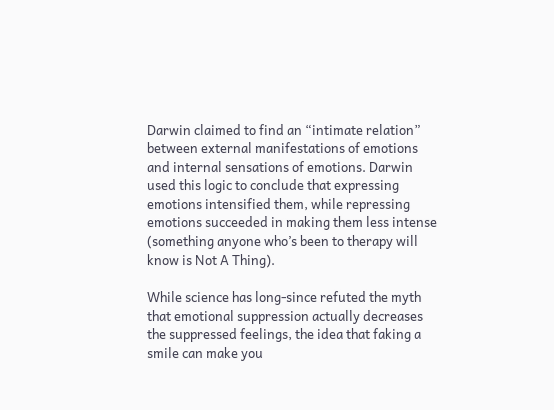Darwin claimed to find an “intimate relation” between external manifestations of emotions and internal sensations of emotions. Darwin used this logic to conclude that expressing emotions intensified them, while repressing emotions succeeded in making them less intense (something anyone who’s been to therapy will know is Not A Thing).

While science has long-since refuted the myth that emotional suppression actually decreases the suppressed feelings, the idea that faking a smile can make you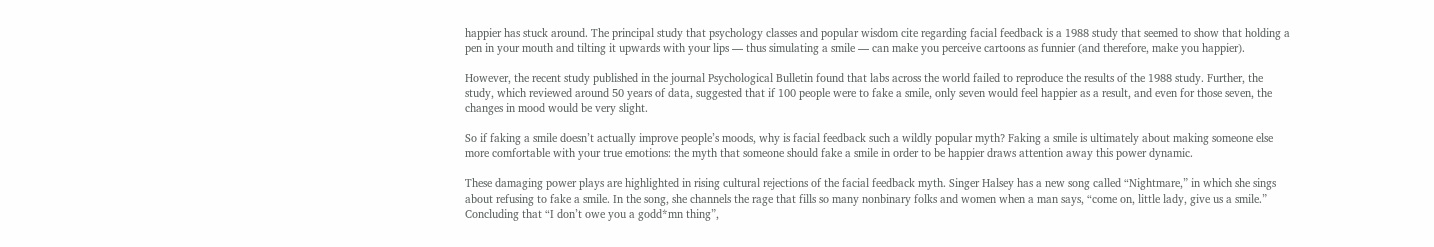happier has stuck around. The principal study that psychology classes and popular wisdom cite regarding facial feedback is a 1988 study that seemed to show that holding a pen in your mouth and tilting it upwards with your lips — thus simulating a smile — can make you perceive cartoons as funnier (and therefore, make you happier).

However, the recent study published in the journal Psychological Bulletin found that labs across the world failed to reproduce the results of the 1988 study. Further, the study, which reviewed around 50 years of data, suggested that if 100 people were to fake a smile, only seven would feel happier as a result, and even for those seven, the changes in mood would be very slight.

So if faking a smile doesn’t actually improve people’s moods, why is facial feedback such a wildly popular myth? Faking a smile is ultimately about making someone else more comfortable with your true emotions: the myth that someone should fake a smile in order to be happier draws attention away this power dynamic.

These damaging power plays are highlighted in rising cultural rejections of the facial feedback myth. Singer Halsey has a new song called “Nightmare,” in which she sings about refusing to fake a smile. In the song, she channels the rage that fills so many nonbinary folks and women when a man says, “come on, little lady, give us a smile.” Concluding that “I don’t owe you a godd*mn thing”,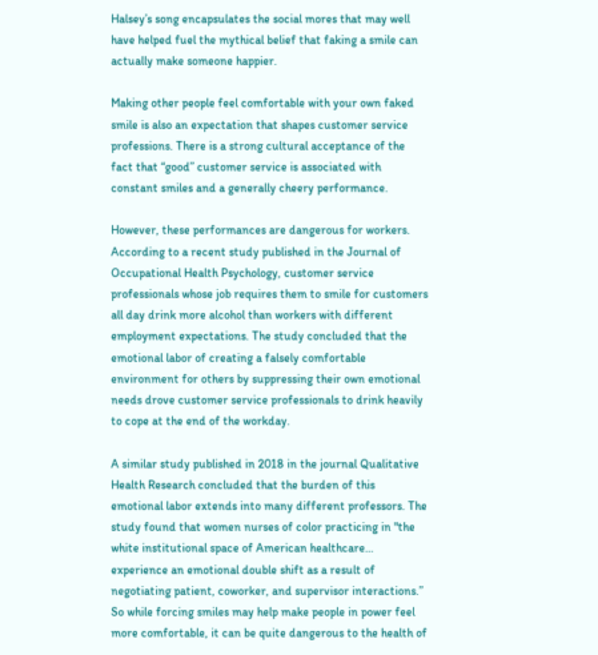Halsey’s song encapsulates the social mores that may well have helped fuel the mythical belief that faking a smile can actually make someone happier.

Making other people feel comfortable with your own faked smile is also an expectation that shapes customer service professions. There is a strong cultural acceptance of the fact that “good” customer service is associated with constant smiles and a generally cheery performance.

However, these performances are dangerous for workers. According to a recent study published in the Journal of Occupational Health Psychology, customer service professionals whose job requires them to smile for customers all day drink more alcohol than workers with different employment expectations. The study concluded that the emotional labor of creating a falsely comfortable environment for others by suppressing their own emotional needs drove customer service professionals to drink heavily to cope at the end of the workday.

A similar study published in 2018 in the journal Qualitative Health Research concluded that the burden of this emotional labor extends into many different professors. The study found that women nurses of color practicing in "the white institutional space of American healthcare… experience an emotional double shift as a result of negotiating patient, coworker, and supervisor interactions.” So while forcing smiles may help make people in power feel more comfortable, it can be quite dangerous to the health of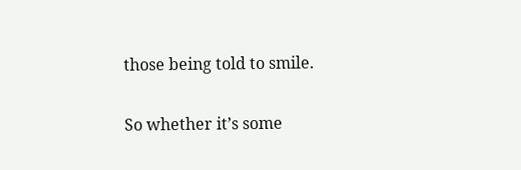those being told to smile.

So whether it’s some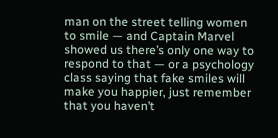man on the street telling women to smile — and Captain Marvel showed us there’s only one way to respond to that — or a psychology class saying that fake smiles will make you happier, just remember that you haven’t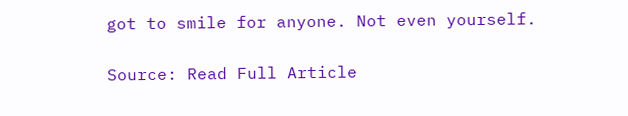got to smile for anyone. Not even yourself.

Source: Read Full Article